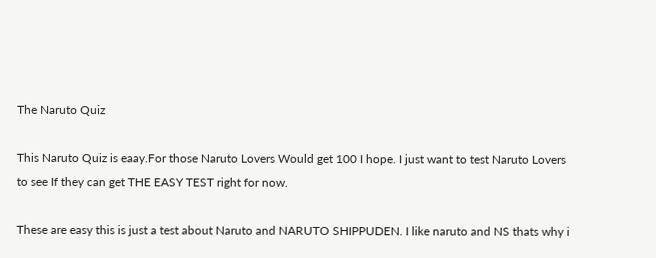The Naruto Quiz

This Naruto Quiz is eaay.For those Naruto Lovers Would get 100 I hope. I just want to test Naruto Lovers to see If they can get THE EASY TEST right for now.

These are easy this is just a test about Naruto and NARUTO SHIPPUDEN. I like naruto and NS thats why i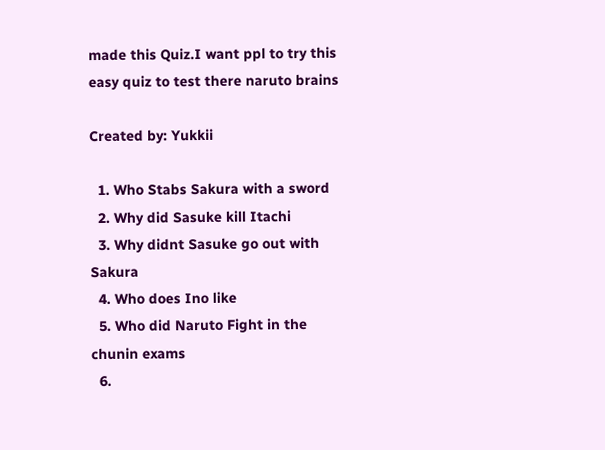made this Quiz.I want ppl to try this easy quiz to test there naruto brains

Created by: Yukkii

  1. Who Stabs Sakura with a sword
  2. Why did Sasuke kill Itachi
  3. Why didnt Sasuke go out with Sakura
  4. Who does Ino like
  5. Who did Naruto Fight in the chunin exams
  6.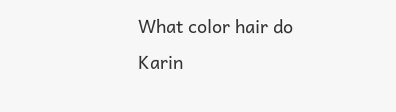What color hair do Karin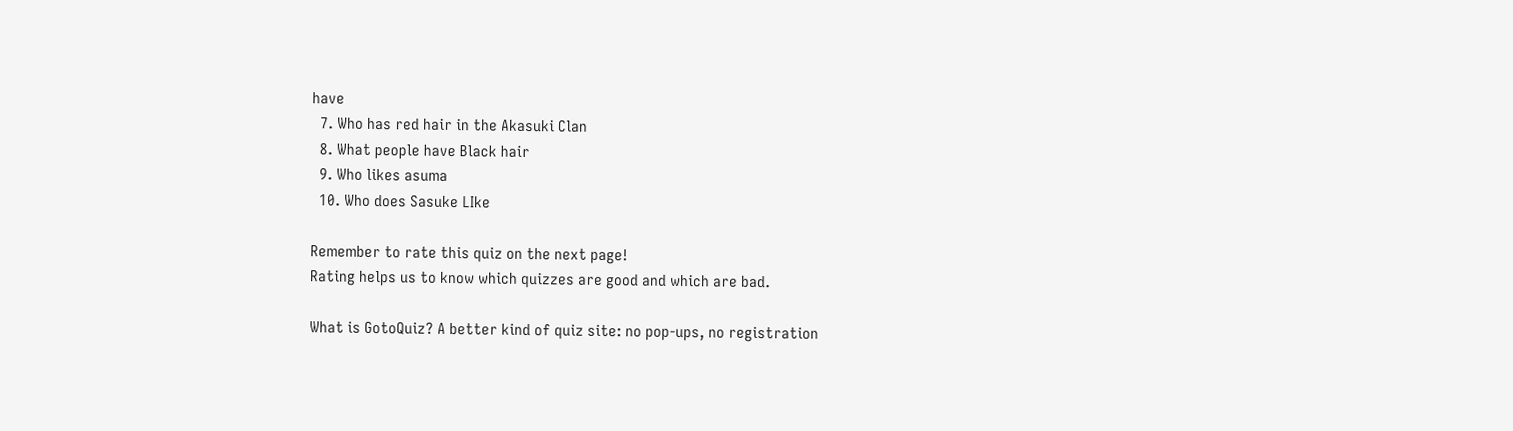have
  7. Who has red hair in the Akasuki Clan
  8. What people have Black hair
  9. Who likes asuma
  10. Who does Sasuke LIke

Remember to rate this quiz on the next page!
Rating helps us to know which quizzes are good and which are bad.

What is GotoQuiz? A better kind of quiz site: no pop-ups, no registration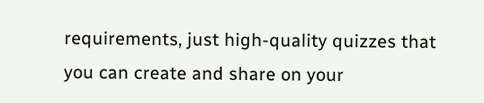requirements, just high-quality quizzes that you can create and share on your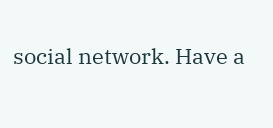social network. Have a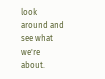look around and see what we're about.